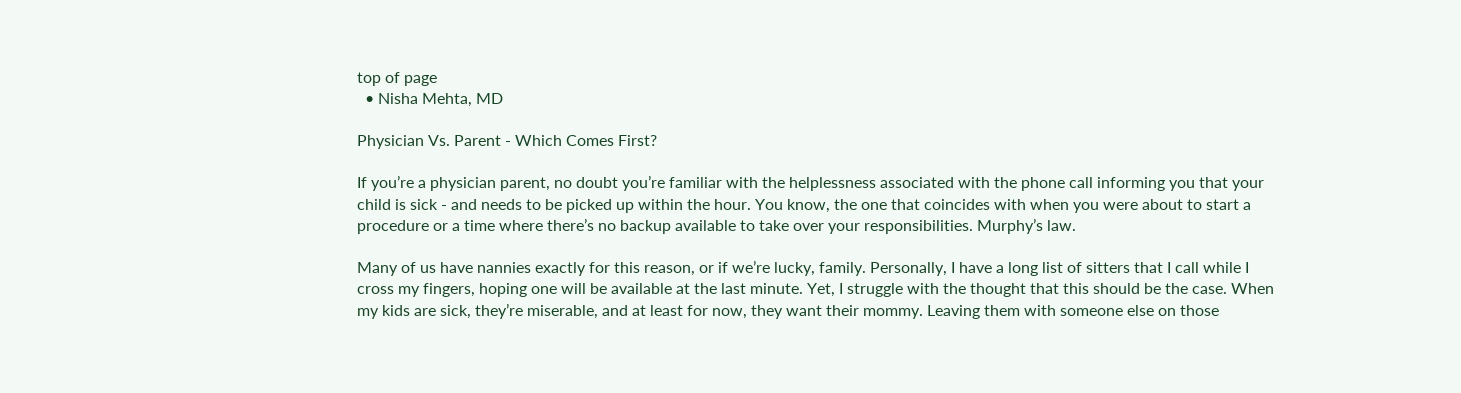top of page
  • Nisha Mehta, MD

Physician Vs. Parent - Which Comes First?

If you’re a physician parent, no doubt you’re familiar with the helplessness associated with the phone call informing you that your child is sick - and needs to be picked up within the hour. You know, the one that coincides with when you were about to start a procedure or a time where there’s no backup available to take over your responsibilities. Murphy’s law.

Many of us have nannies exactly for this reason, or if we’re lucky, family. Personally, I have a long list of sitters that I call while I cross my fingers, hoping one will be available at the last minute. Yet, I struggle with the thought that this should be the case. When my kids are sick, they’re miserable, and at least for now, they want their mommy. Leaving them with someone else on those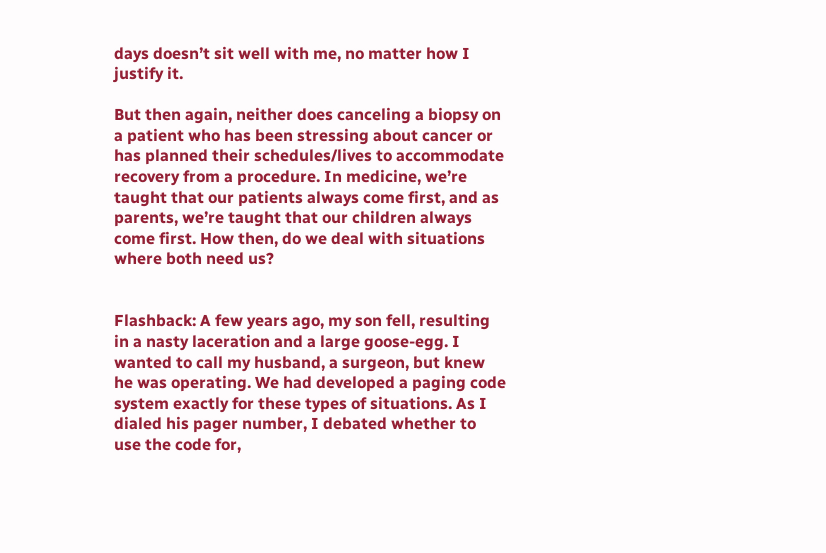days doesn’t sit well with me, no matter how I justify it.

But then again, neither does canceling a biopsy on a patient who has been stressing about cancer or has planned their schedules/lives to accommodate recovery from a procedure. In medicine, we’re taught that our patients always come first, and as parents, we’re taught that our children always come first. How then, do we deal with situations where both need us?


Flashback: A few years ago, my son fell, resulting in a nasty laceration and a large goose-egg. I wanted to call my husband, a surgeon, but knew he was operating. We had developed a paging code system exactly for these types of situations. As I dialed his pager number, I debated whether to use the code for,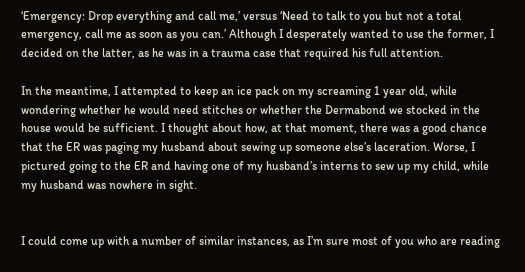‘Emergency: Drop everything and call me,’ versus ‘Need to talk to you but not a total emergency, call me as soon as you can.’ Although I desperately wanted to use the former, I decided on the latter, as he was in a trauma case that required his full attention.

In the meantime, I attempted to keep an ice pack on my screaming 1 year old, while wondering whether he would need stitches or whether the Dermabond we stocked in the house would be sufficient. I thought about how, at that moment, there was a good chance that the ER was paging my husband about sewing up someone else’s laceration. Worse, I pictured going to the ER and having one of my husband’s interns to sew up my child, while my husband was nowhere in sight.


I could come up with a number of similar instances, as I’m sure most of you who are reading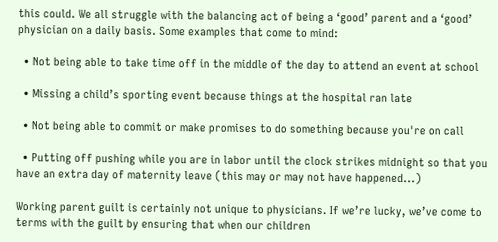this could. We all struggle with the balancing act of being a ‘good’ parent and a ‘good’ physician on a daily basis. Some examples that come to mind:

  • Not being able to take time off in the middle of the day to attend an event at school

  • Missing a child’s sporting event because things at the hospital ran late

  • Not being able to commit or make promises to do something because you're on call

  • Putting off pushing while you are in labor until the clock strikes midnight so that you have an extra day of maternity leave (this may or may not have happened...)

Working parent guilt is certainly not unique to physicians. If we’re lucky, we’ve come to terms with the guilt by ensuring that when our children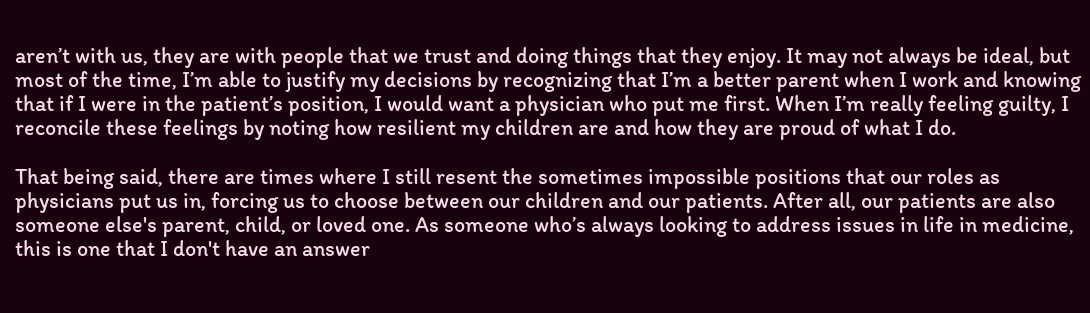aren’t with us, they are with people that we trust and doing things that they enjoy. It may not always be ideal, but most of the time, I’m able to justify my decisions by recognizing that I’m a better parent when I work and knowing that if I were in the patient’s position, I would want a physician who put me first. When I’m really feeling guilty, I reconcile these feelings by noting how resilient my children are and how they are proud of what I do.

That being said, there are times where I still resent the sometimes impossible positions that our roles as physicians put us in, forcing us to choose between our children and our patients. After all, our patients are also someone else's parent, child, or loved one. As someone who’s always looking to address issues in life in medicine, this is one that I don't have an answer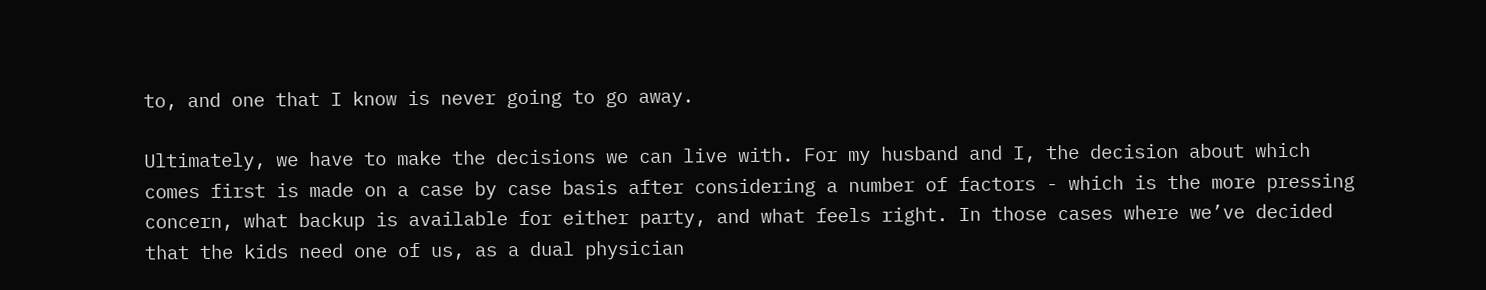to, and one that I know is never going to go away.

Ultimately, we have to make the decisions we can live with. For my husband and I, the decision about which comes first is made on a case by case basis after considering a number of factors - which is the more pressing concern, what backup is available for either party, and what feels right. In those cases where we’ve decided that the kids need one of us, as a dual physician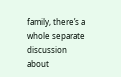family, there’s a whole separate discussion about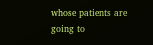whose patients are going to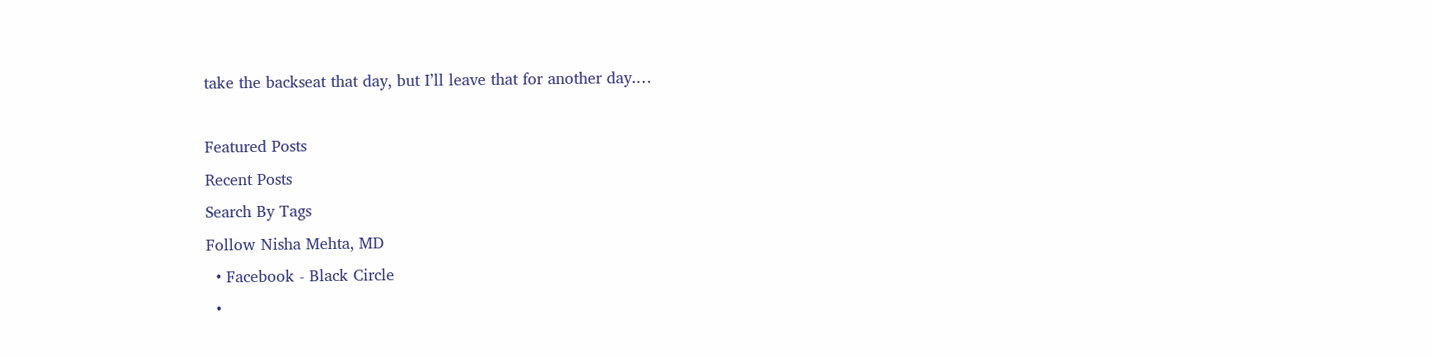take the backseat that day, but I’ll leave that for another day.…

Featured Posts
Recent Posts
Search By Tags
Follow Nisha Mehta, MD
  • Facebook - Black Circle
  •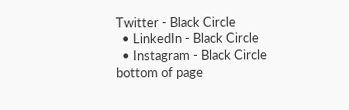Twitter - Black Circle
  • LinkedIn - Black Circle
  • Instagram - Black Circle
bottom of page